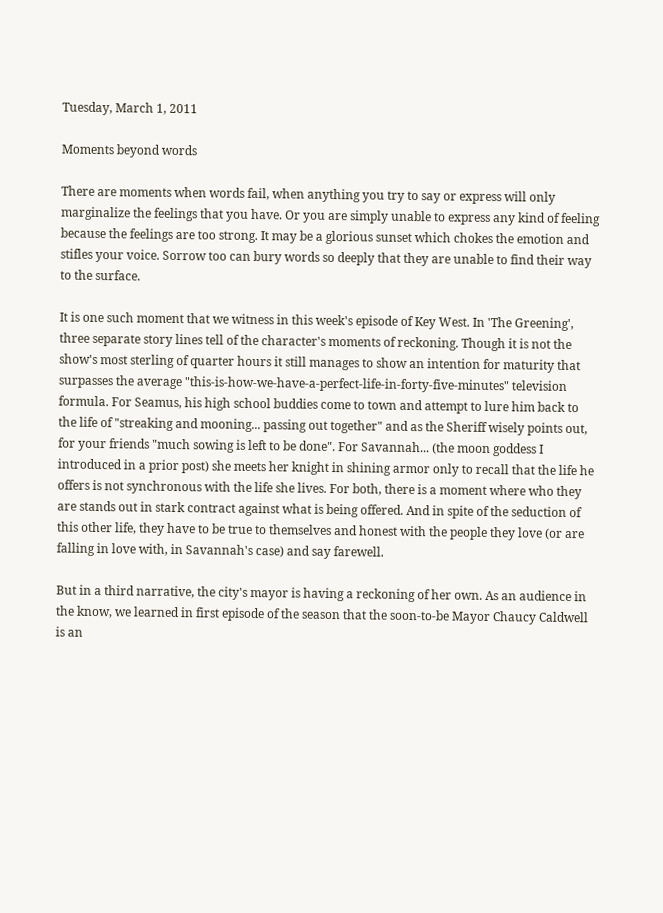Tuesday, March 1, 2011

Moments beyond words

There are moments when words fail, when anything you try to say or express will only marginalize the feelings that you have. Or you are simply unable to express any kind of feeling because the feelings are too strong. It may be a glorious sunset which chokes the emotion and stifles your voice. Sorrow too can bury words so deeply that they are unable to find their way to the surface.

It is one such moment that we witness in this week's episode of Key West. In 'The Greening', three separate story lines tell of the character's moments of reckoning. Though it is not the show's most sterling of quarter hours it still manages to show an intention for maturity that surpasses the average "this-is-how-we-have-a-perfect-life-in-forty-five-minutes" television formula. For Seamus, his high school buddies come to town and attempt to lure him back to the life of "streaking and mooning... passing out together" and as the Sheriff wisely points out, for your friends "much sowing is left to be done". For Savannah... (the moon goddess I introduced in a prior post) she meets her knight in shining armor only to recall that the life he offers is not synchronous with the life she lives. For both, there is a moment where who they are stands out in stark contract against what is being offered. And in spite of the seduction of this other life, they have to be true to themselves and honest with the people they love (or are falling in love with, in Savannah's case) and say farewell.

But in a third narrative, the city's mayor is having a reckoning of her own. As an audience in the know, we learned in first episode of the season that the soon-to-be Mayor Chaucy Caldwell is an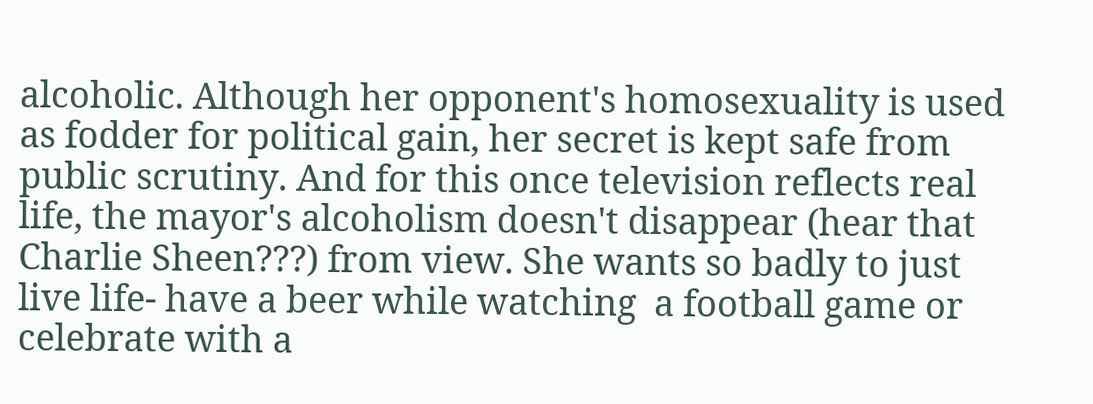alcoholic. Although her opponent's homosexuality is used as fodder for political gain, her secret is kept safe from public scrutiny. And for this once television reflects real life, the mayor's alcoholism doesn't disappear (hear that Charlie Sheen???) from view. She wants so badly to just live life- have a beer while watching  a football game or celebrate with a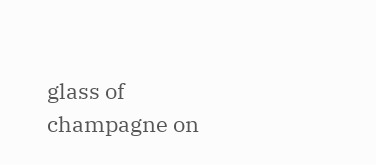glass of champagne on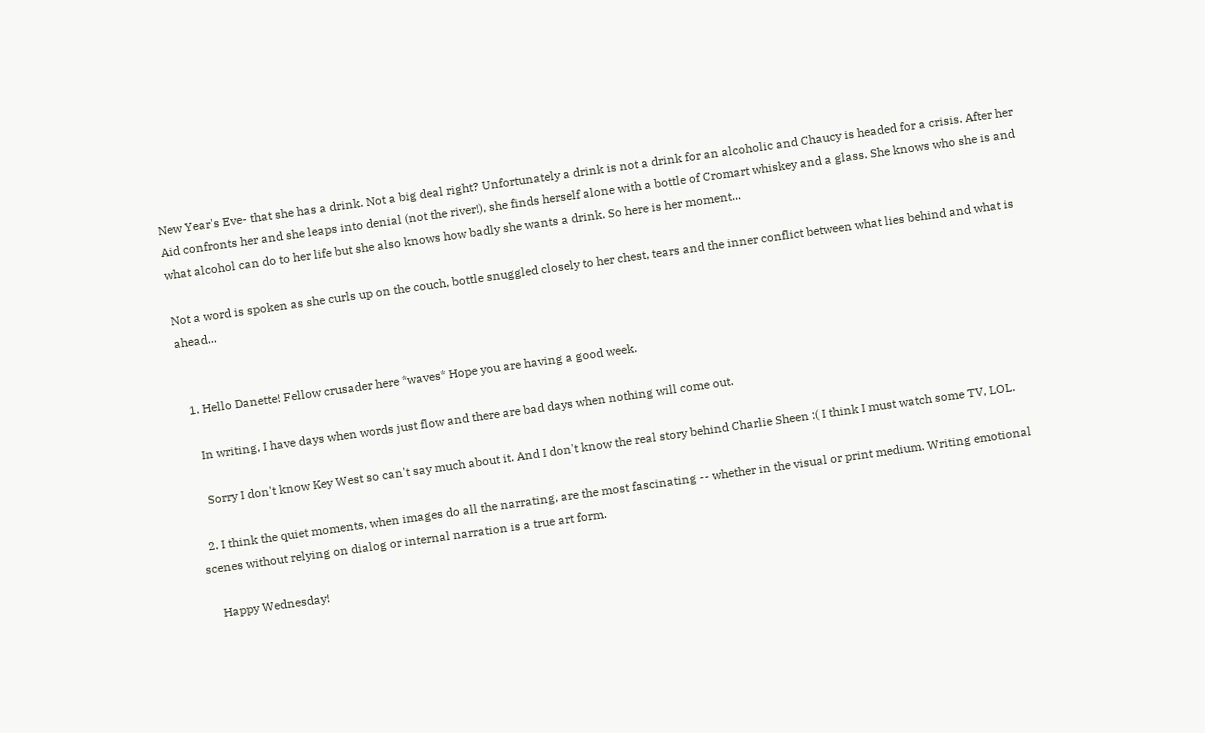New Year's Eve- that she has a drink. Not a big deal right? Unfortunately a drink is not a drink for an alcoholic and Chaucy is headed for a crisis. After her Aid confronts her and she leaps into denial (not the river!), she finds herself alone with a bottle of Cromart whiskey and a glass. She knows who she is and what alcohol can do to her life but she also knows how badly she wants a drink. So here is her moment...

Not a word is spoken as she curls up on the couch, bottle snuggled closely to her chest, tears and the inner conflict between what lies behind and what is ahead...


  1. Hello Danette! Fellow crusader here *waves* Hope you are having a good week.

    In writing, I have days when words just flow and there are bad days when nothing will come out.

    Sorry I don't know Key West so can't say much about it. And I don't know the real story behind Charlie Sheen :( I think I must watch some TV, LOL.

  2. I think the quiet moments, when images do all the narrating, are the most fascinating -- whether in the visual or print medium. Writing emotional scenes without relying on dialog or internal narration is a true art form.

    Happy Wednesday!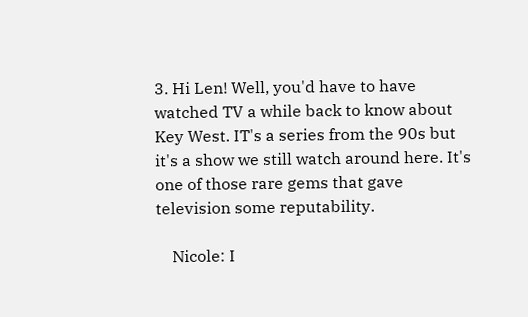3. Hi Len! Well, you'd have to have watched TV a while back to know about Key West. IT's a series from the 90s but it's a show we still watch around here. It's one of those rare gems that gave television some reputability.

    Nicole: I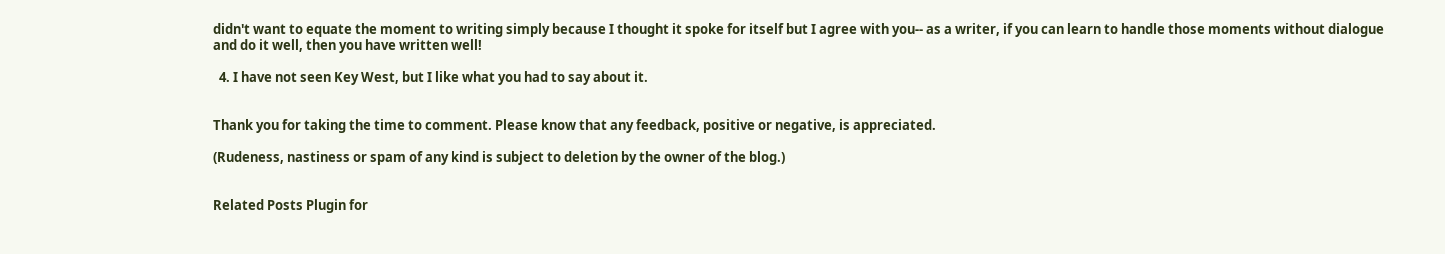didn't want to equate the moment to writing simply because I thought it spoke for itself but I agree with you-- as a writer, if you can learn to handle those moments without dialogue and do it well, then you have written well!

  4. I have not seen Key West, but I like what you had to say about it.


Thank you for taking the time to comment. Please know that any feedback, positive or negative, is appreciated.

(Rudeness, nastiness or spam of any kind is subject to deletion by the owner of the blog.)


Related Posts Plugin for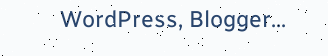WordPress, Blogger...